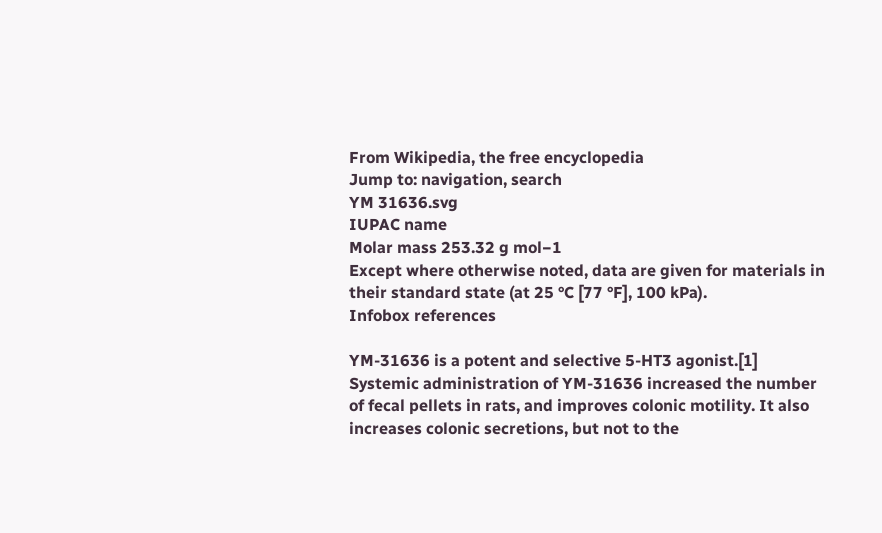From Wikipedia, the free encyclopedia
Jump to: navigation, search
YM 31636.svg
IUPAC name
Molar mass 253.32 g mol−1
Except where otherwise noted, data are given for materials in their standard state (at 25 °C [77 °F], 100 kPa).
Infobox references

YM-31636 is a potent and selective 5-HT3 agonist.[1] Systemic administration of YM-31636 increased the number of fecal pellets in rats, and improves colonic motility. It also increases colonic secretions, but not to the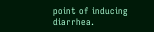point of inducing diarrhea.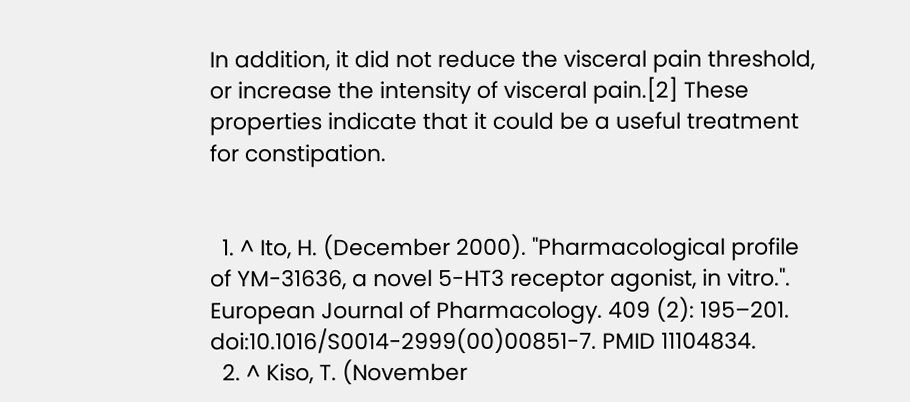In addition, it did not reduce the visceral pain threshold, or increase the intensity of visceral pain.[2] These properties indicate that it could be a useful treatment for constipation.


  1. ^ Ito, H. (December 2000). "Pharmacological profile of YM-31636, a novel 5-HT3 receptor agonist, in vitro.". European Journal of Pharmacology. 409 (2): 195–201. doi:10.1016/S0014-2999(00)00851-7. PMID 11104834.
  2. ^ Kiso, T. (November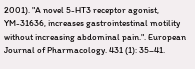2001). "A novel 5-HT3 receptor agonist, YM-31636, increases gastrointestinal motility without increasing abdominal pain.". European Journal of Pharmacology. 431 (1): 35–41.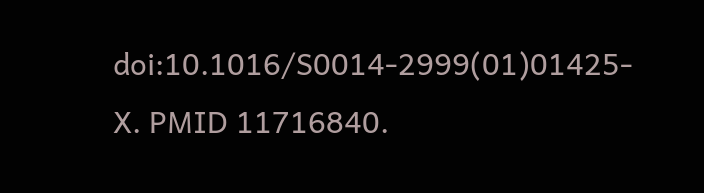doi:10.1016/S0014-2999(01)01425-X. PMID 11716840.